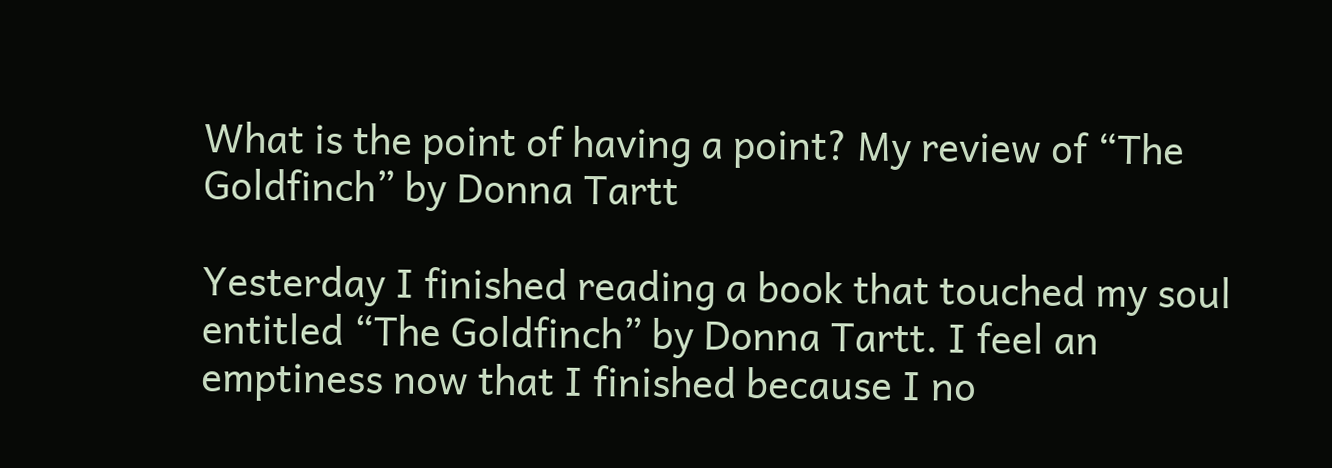What is the point of having a point? My review of “The Goldfinch” by Donna Tartt

Yesterday I finished reading a book that touched my soul entitled “The Goldfinch” by Donna Tartt. I feel an emptiness now that I finished because I no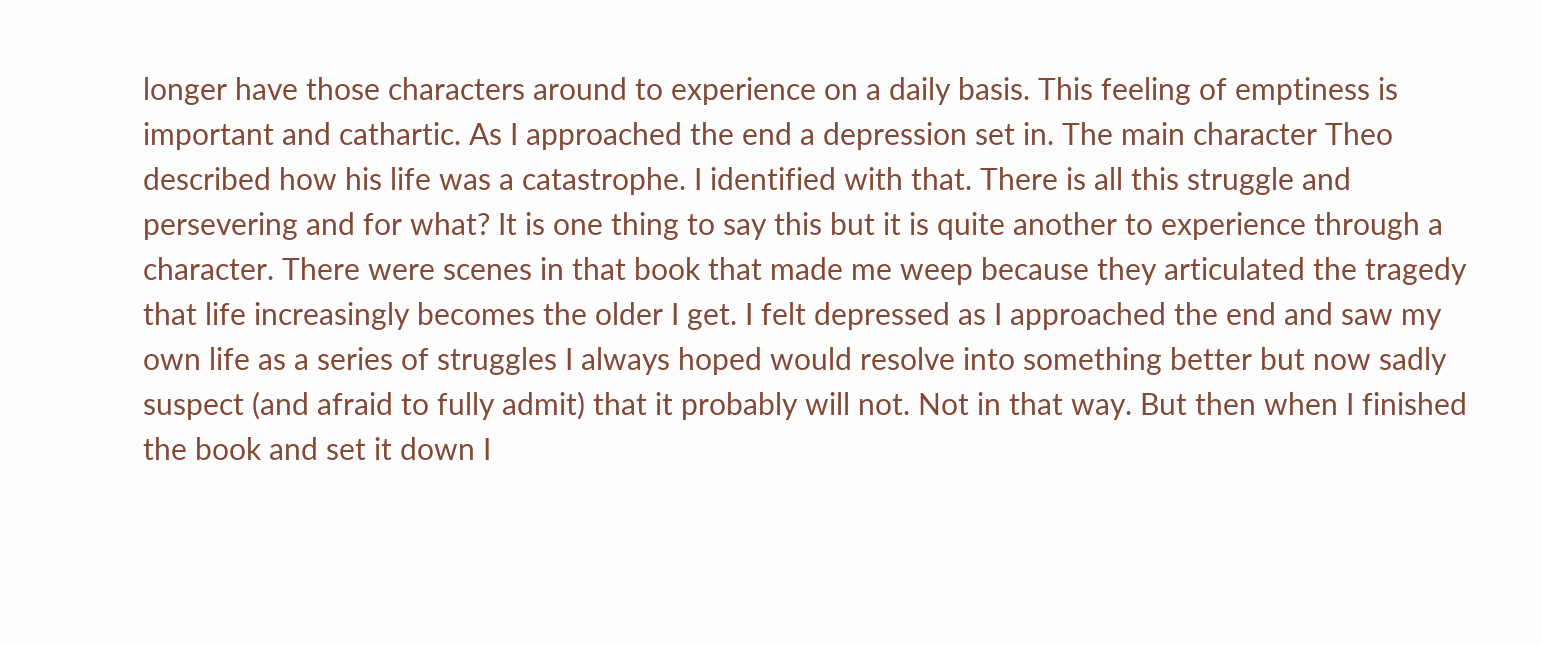longer have those characters around to experience on a daily basis. This feeling of emptiness is important and cathartic. As I approached the end a depression set in. The main character Theo described how his life was a catastrophe. I identified with that. There is all this struggle and persevering and for what? It is one thing to say this but it is quite another to experience through a character. There were scenes in that book that made me weep because they articulated the tragedy that life increasingly becomes the older I get. I felt depressed as I approached the end and saw my own life as a series of struggles I always hoped would resolve into something better but now sadly suspect (and afraid to fully admit) that it probably will not. Not in that way. But then when I finished the book and set it down I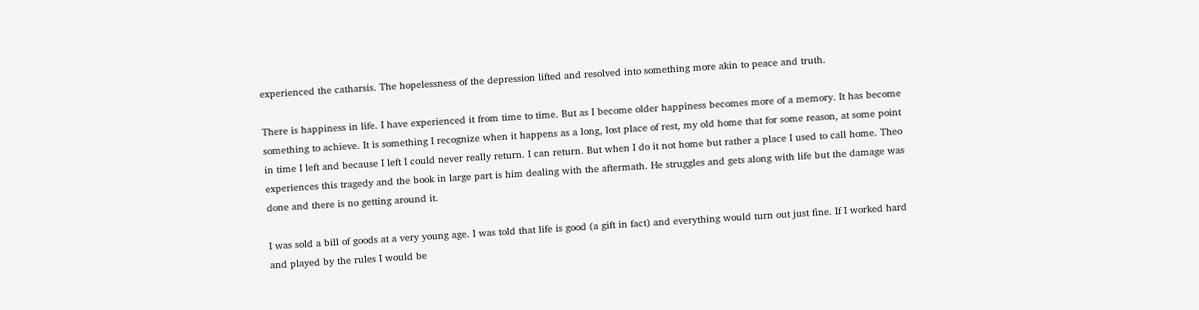experienced the catharsis. The hopelessness of the depression lifted and resolved into something more akin to peace and truth.

There is happiness in life. I have experienced it from time to time. But as I become older happiness becomes more of a memory. It has become something to achieve. It is something I recognize when it happens as a long, lost place of rest, my old home that for some reason, at some point in time I left and because I left I could never really return. I can return. But when I do it not home but rather a place I used to call home. Theo experiences this tragedy and the book in large part is him dealing with the aftermath. He struggles and gets along with life but the damage was done and there is no getting around it.

I was sold a bill of goods at a very young age. I was told that life is good (a gift in fact) and everything would turn out just fine. If I worked hard and played by the rules I would be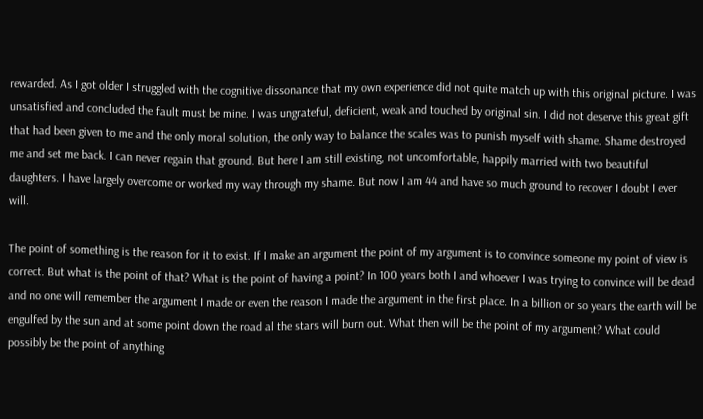rewarded. As I got older I struggled with the cognitive dissonance that my own experience did not quite match up with this original picture. I was unsatisfied and concluded the fault must be mine. I was ungrateful, deficient, weak and touched by original sin. I did not deserve this great gift that had been given to me and the only moral solution, the only way to balance the scales was to punish myself with shame. Shame destroyed me and set me back. I can never regain that ground. But here I am still existing, not uncomfortable, happily married with two beautiful daughters. I have largely overcome or worked my way through my shame. But now I am 44 and have so much ground to recover I doubt I ever will.

The point of something is the reason for it to exist. If I make an argument the point of my argument is to convince someone my point of view is correct. But what is the point of that? What is the point of having a point? In 100 years both I and whoever I was trying to convince will be dead and no one will remember the argument I made or even the reason I made the argument in the first place. In a billion or so years the earth will be engulfed by the sun and at some point down the road al the stars will burn out. What then will be the point of my argument? What could possibly be the point of anything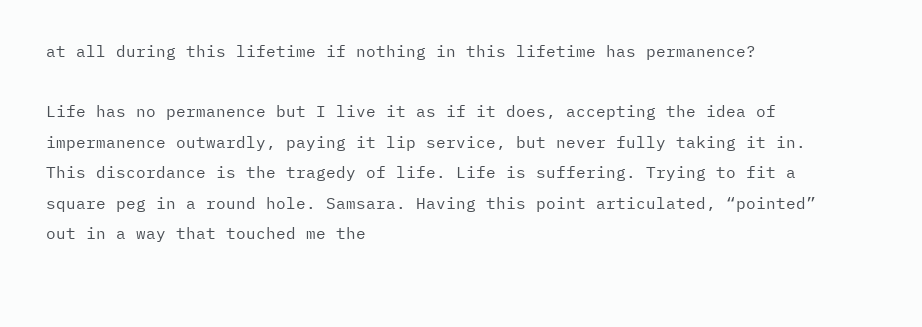at all during this lifetime if nothing in this lifetime has permanence?

Life has no permanence but I live it as if it does, accepting the idea of impermanence outwardly, paying it lip service, but never fully taking it in. This discordance is the tragedy of life. Life is suffering. Trying to fit a square peg in a round hole. Samsara. Having this point articulated, “pointed” out in a way that touched me the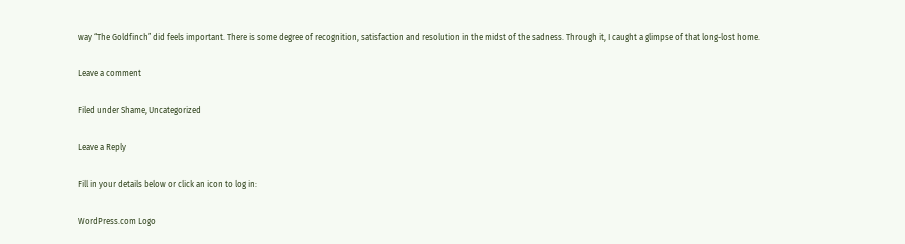way “The Goldfinch” did feels important. There is some degree of recognition, satisfaction and resolution in the midst of the sadness. Through it, I caught a glimpse of that long-lost home.

Leave a comment

Filed under Shame, Uncategorized

Leave a Reply

Fill in your details below or click an icon to log in:

WordPress.com Logo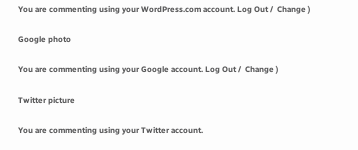You are commenting using your WordPress.com account. Log Out /  Change )

Google photo

You are commenting using your Google account. Log Out /  Change )

Twitter picture

You are commenting using your Twitter account.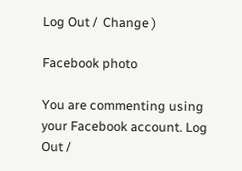Log Out /  Change )

Facebook photo

You are commenting using your Facebook account. Log Out /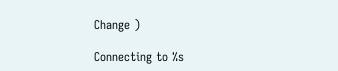Change )

Connecting to %s